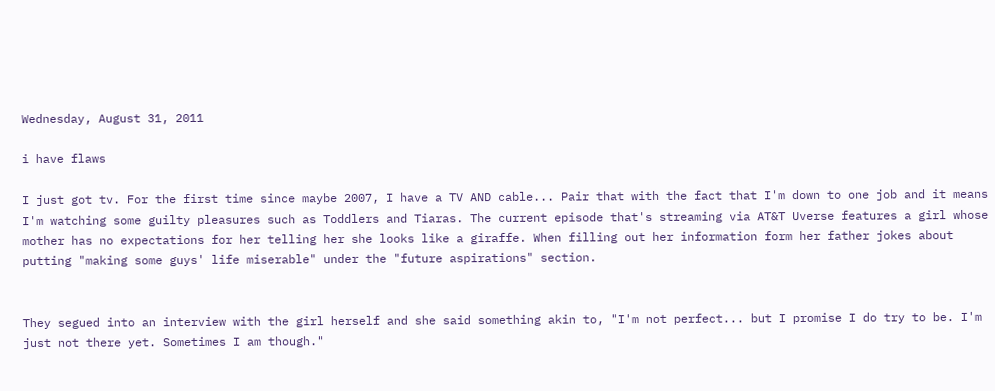Wednesday, August 31, 2011

i have flaws

I just got tv. For the first time since maybe 2007, I have a TV AND cable... Pair that with the fact that I'm down to one job and it means I'm watching some guilty pleasures such as Toddlers and Tiaras. The current episode that's streaming via AT&T Uverse features a girl whose mother has no expectations for her telling her she looks like a giraffe. When filling out her information form her father jokes about putting "making some guys' life miserable" under the "future aspirations" section.


They segued into an interview with the girl herself and she said something akin to, "I'm not perfect... but I promise I do try to be. I'm just not there yet. Sometimes I am though."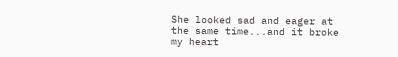She looked sad and eager at the same time...and it broke my heart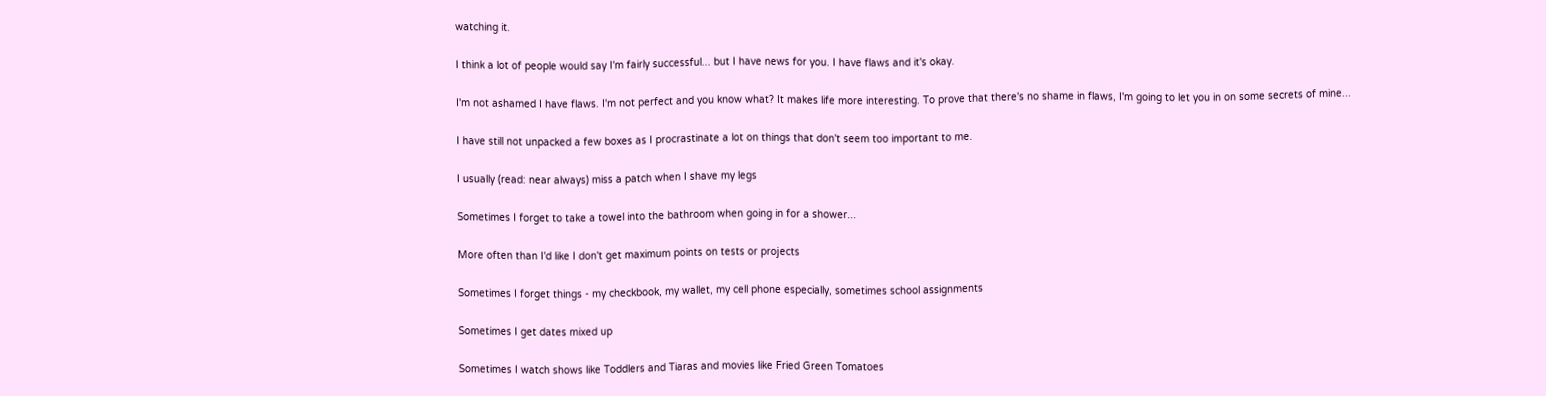watching it.

I think a lot of people would say I'm fairly successful... but I have news for you. I have flaws and it's okay.

I'm not ashamed I have flaws. I'm not perfect and you know what? It makes life more interesting. To prove that there's no shame in flaws, I'm going to let you in on some secrets of mine...

I have still not unpacked a few boxes as I procrastinate a lot on things that don't seem too important to me.

I usually (read: near always) miss a patch when I shave my legs

Sometimes I forget to take a towel into the bathroom when going in for a shower...

More often than I'd like I don't get maximum points on tests or projects

Sometimes I forget things - my checkbook, my wallet, my cell phone especially, sometimes school assignments

Sometimes I get dates mixed up

Sometimes I watch shows like Toddlers and Tiaras and movies like Fried Green Tomatoes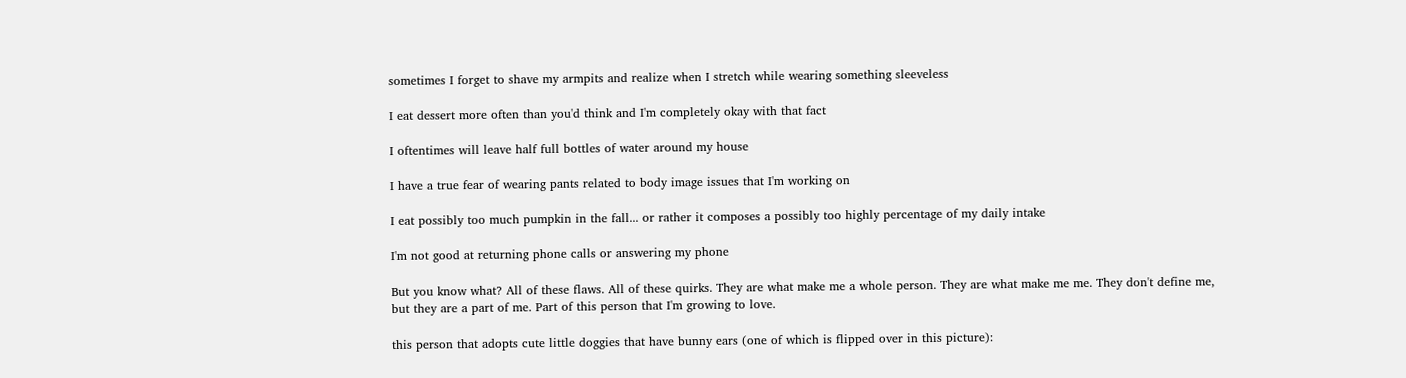sometimes I forget to shave my armpits and realize when I stretch while wearing something sleeveless

I eat dessert more often than you'd think and I'm completely okay with that fact

I oftentimes will leave half full bottles of water around my house

I have a true fear of wearing pants related to body image issues that I'm working on

I eat possibly too much pumpkin in the fall... or rather it composes a possibly too highly percentage of my daily intake

I'm not good at returning phone calls or answering my phone

But you know what? All of these flaws. All of these quirks. They are what make me a whole person. They are what make me me. They don't define me, but they are a part of me. Part of this person that I'm growing to love.

this person that adopts cute little doggies that have bunny ears (one of which is flipped over in this picture):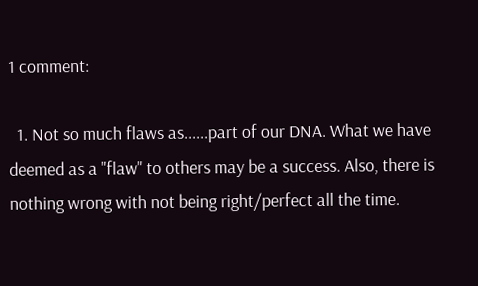1 comment:

  1. Not so much flaws as......part of our DNA. What we have deemed as a "flaw" to others may be a success. Also, there is nothing wrong with not being right/perfect all the time.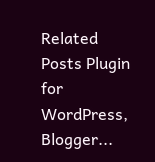Related Posts Plugin for WordPress, Blogger...